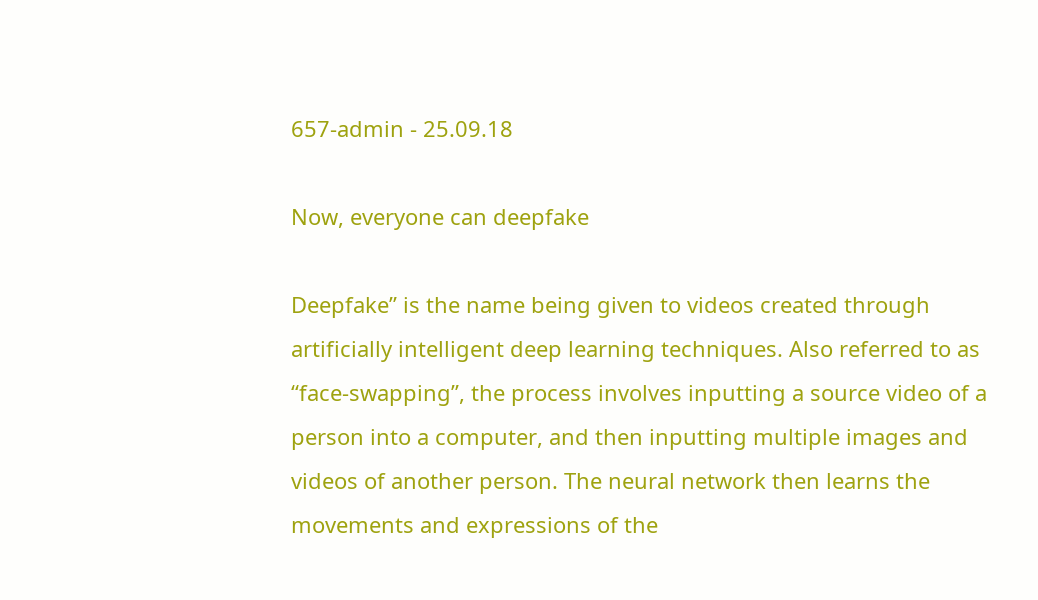657-admin - 25.09.18

Now, everyone can deepfake

Deepfake” is the name being given to videos created through artificially intelligent deep learning techniques. Also referred to as “face-swapping”, the process involves inputting a source video of a person into a computer, and then inputting multiple images and videos of another person. The neural network then learns the movements and expressions of the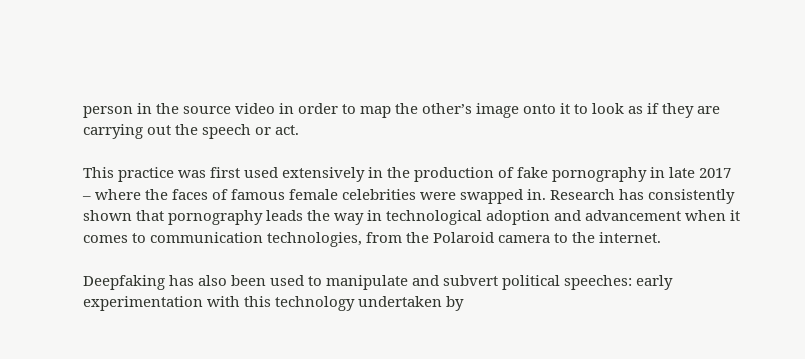person in the source video in order to map the other’s image onto it to look as if they are carrying out the speech or act.

This practice was first used extensively in the production of fake pornography in late 2017 – where the faces of famous female celebrities were swapped in. Research has consistently shown that pornography leads the way in technological adoption and advancement when it comes to communication technologies, from the Polaroid camera to the internet.

Deepfaking has also been used to manipulate and subvert political speeches: early experimentation with this technology undertaken by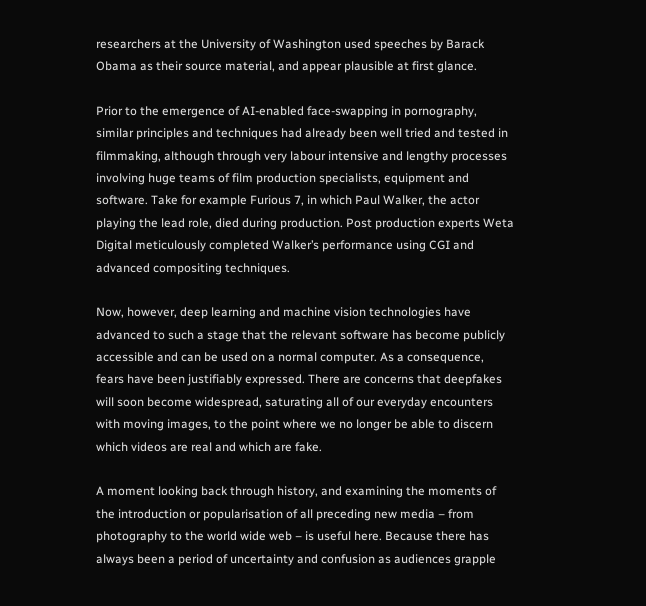researchers at the University of Washington used speeches by Barack Obama as their source material, and appear plausible at first glance.

Prior to the emergence of AI-enabled face-swapping in pornography, similar principles and techniques had already been well tried and tested in filmmaking, although through very labour intensive and lengthy processes involving huge teams of film production specialists, equipment and software. Take for example Furious 7, in which Paul Walker, the actor playing the lead role, died during production. Post production experts Weta Digital meticulously completed Walker’s performance using CGI and advanced compositing techniques.

Now, however, deep learning and machine vision technologies have advanced to such a stage that the relevant software has become publicly accessible and can be used on a normal computer. As a consequence, fears have been justifiably expressed. There are concerns that deepfakes will soon become widespread, saturating all of our everyday encounters with moving images, to the point where we no longer be able to discern which videos are real and which are fake.

A moment looking back through history, and examining the moments of the introduction or popularisation of all preceding new media – from photography to the world wide web – is useful here. Because there has always been a period of uncertainty and confusion as audiences grapple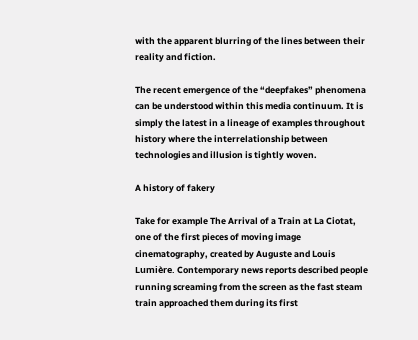with the apparent blurring of the lines between their reality and fiction.

The recent emergence of the “deepfakes” phenomena can be understood within this media continuum. It is simply the latest in a lineage of examples throughout history where the interrelationship between technologies and illusion is tightly woven.

A history of fakery

Take for example The Arrival of a Train at La Ciotat, one of the first pieces of moving image cinematography, created by Auguste and Louis Lumière. Contemporary news reports described people running screaming from the screen as the fast steam train approached them during its first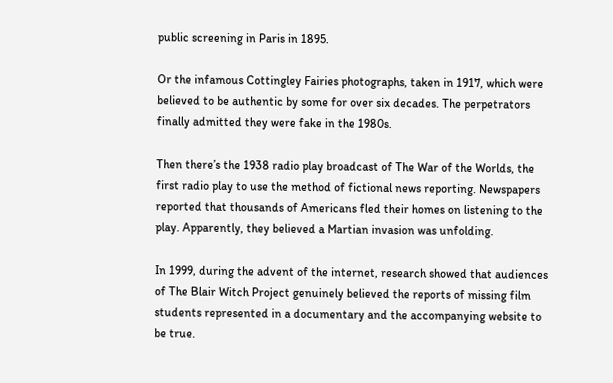public screening in Paris in 1895.

Or the infamous Cottingley Fairies photographs, taken in 1917, which were believed to be authentic by some for over six decades. The perpetrators finally admitted they were fake in the 1980s.

Then there’s the 1938 radio play broadcast of The War of the Worlds, the first radio play to use the method of fictional news reporting. Newspapers reported that thousands of Americans fled their homes on listening to the play. Apparently, they believed a Martian invasion was unfolding.

In 1999, during the advent of the internet, research showed that audiences of The Blair Witch Project genuinely believed the reports of missing film students represented in a documentary and the accompanying website to be true.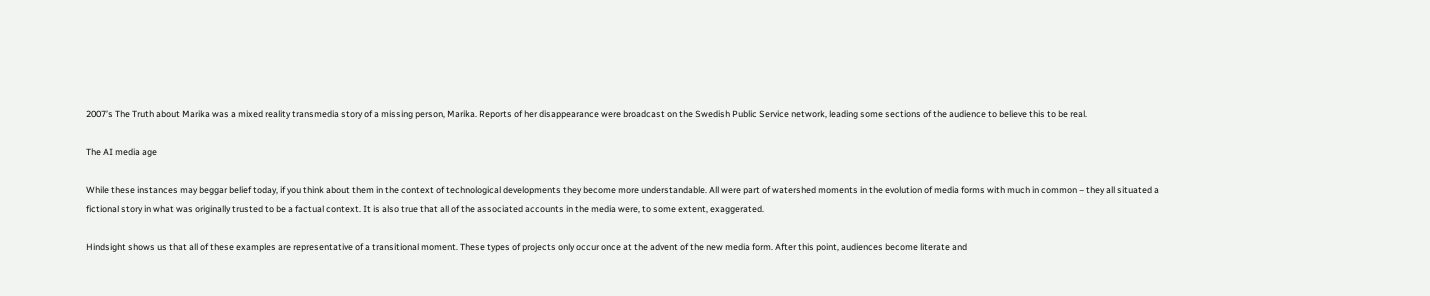2007’s The Truth about Marika was a mixed reality transmedia story of a missing person, Marika. Reports of her disappearance were broadcast on the Swedish Public Service network, leading some sections of the audience to believe this to be real.

The AI media age

While these instances may beggar belief today, if you think about them in the context of technological developments they become more understandable. All were part of watershed moments in the evolution of media forms with much in common – they all situated a fictional story in what was originally trusted to be a factual context. It is also true that all of the associated accounts in the media were, to some extent, exaggerated.

Hindsight shows us that all of these examples are representative of a transitional moment. These types of projects only occur once at the advent of the new media form. After this point, audiences become literate and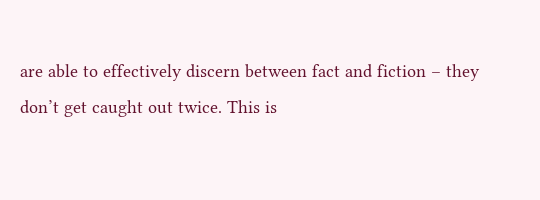are able to effectively discern between fact and fiction – they don’t get caught out twice. This is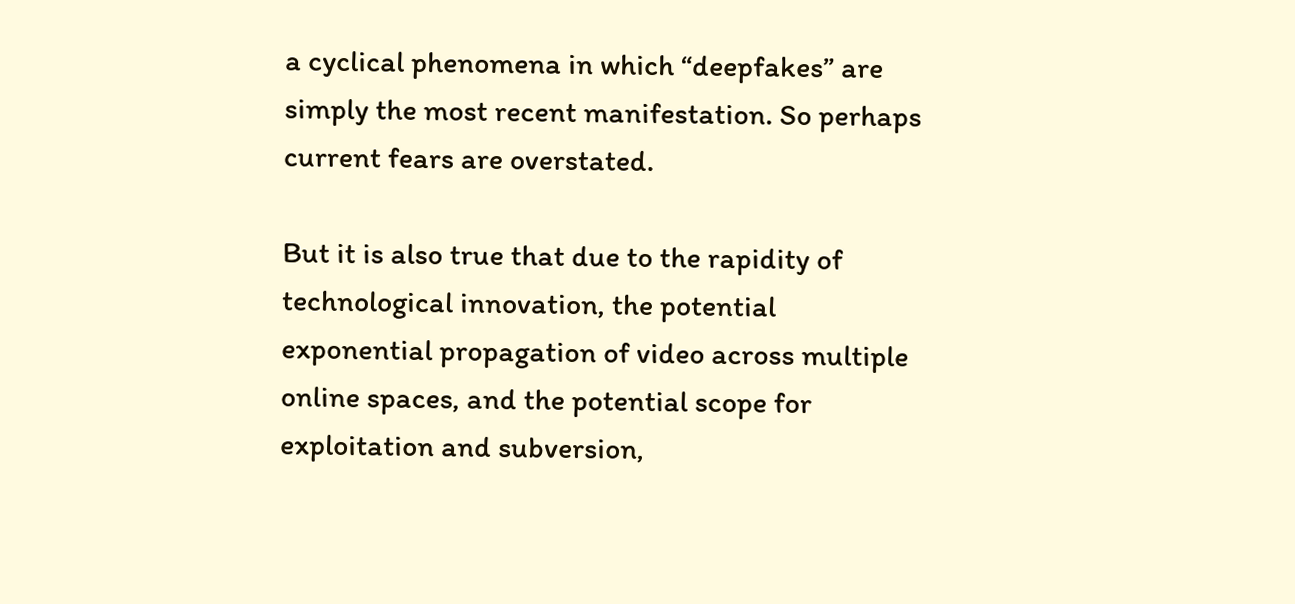a cyclical phenomena in which “deepfakes” are simply the most recent manifestation. So perhaps current fears are overstated.

But it is also true that due to the rapidity of technological innovation, the potential exponential propagation of video across multiple online spaces, and the potential scope for exploitation and subversion,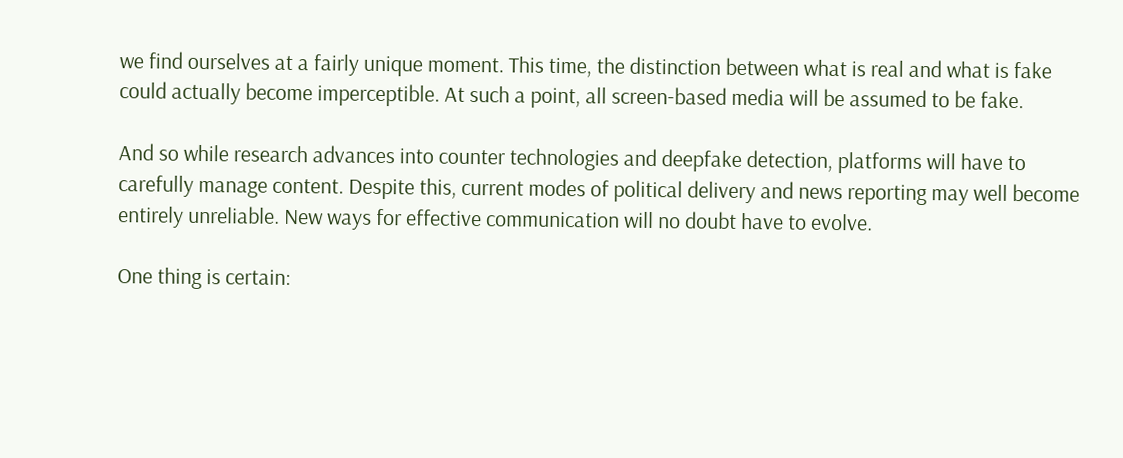we find ourselves at a fairly unique moment. This time, the distinction between what is real and what is fake could actually become imperceptible. At such a point, all screen-based media will be assumed to be fake.

And so while research advances into counter technologies and deepfake detection, platforms will have to carefully manage content. Despite this, current modes of political delivery and news reporting may well become entirely unreliable. New ways for effective communication will no doubt have to evolve.

One thing is certain: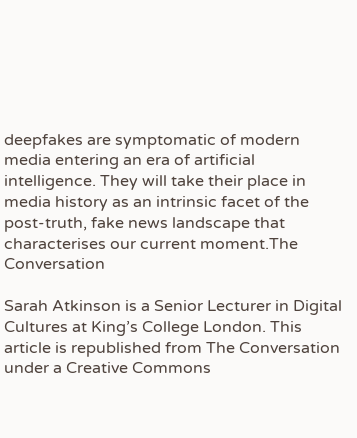deepfakes are symptomatic of modern media entering an era of artificial intelligence. They will take their place in media history as an intrinsic facet of the post-truth, fake news landscape that characterises our current moment.The Conversation

Sarah Atkinson is a Senior Lecturer in Digital Cultures at King’s College London. This article is republished from The Conversation under a Creative Commons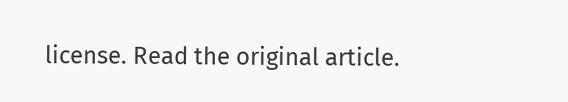license. Read the original article.